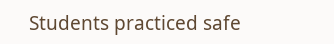Students practiced safe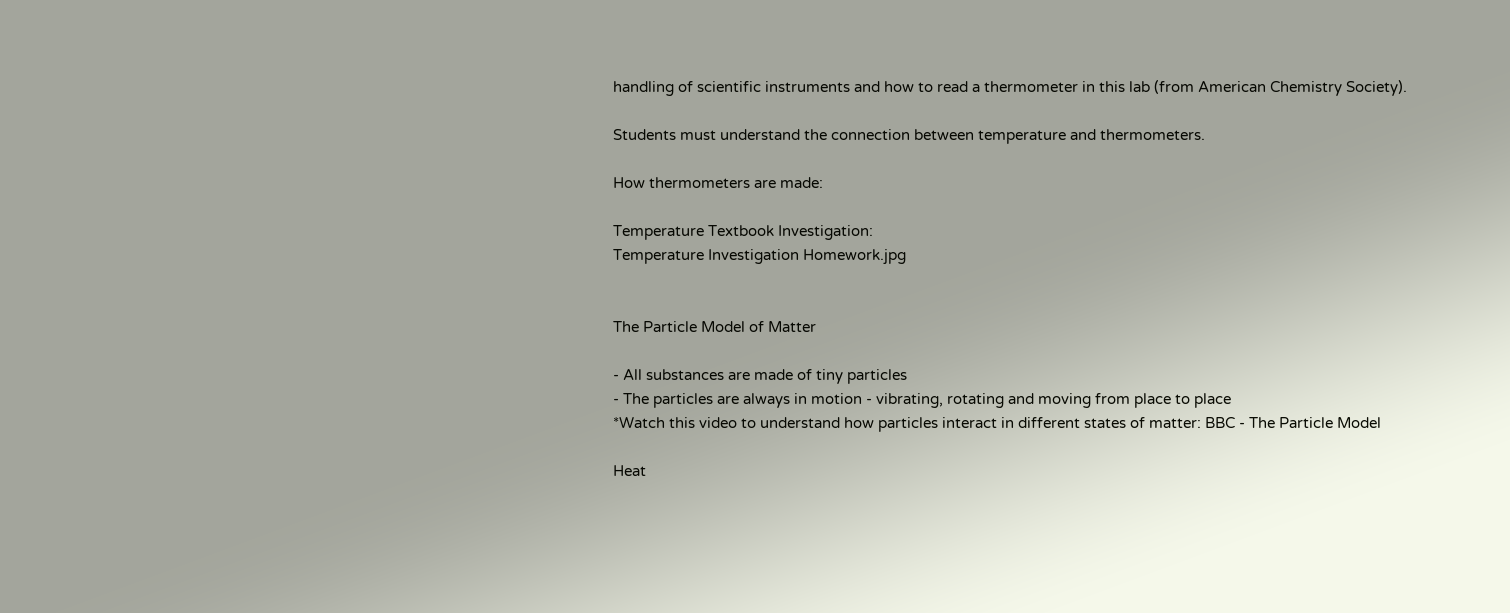handling of scientific instruments and how to read a thermometer in this lab (from American Chemistry Society).

Students must understand the connection between temperature and thermometers.

How thermometers are made:

Temperature Textbook Investigation:
Temperature Investigation Homework.jpg


The Particle Model of Matter

- All substances are made of tiny particles
- The particles are always in motion - vibrating, rotating and moving from place to place
*Watch this video to understand how particles interact in different states of matter: BBC - The Particle Model

Heat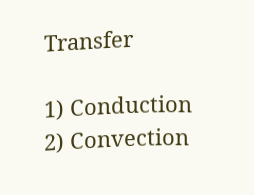Transfer

1) Conduction
2) Convection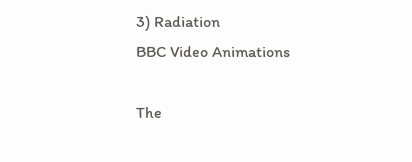3) Radiation
BBC Video Animations

The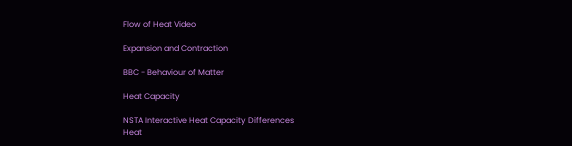Flow of Heat Video

Expansion and Contraction

BBC - Behaviour of Matter

Heat Capacity

NSTA Interactive Heat Capacity Differences
Heat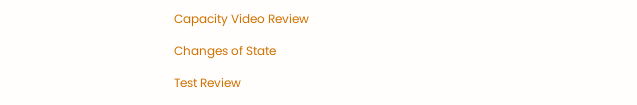Capacity Video Review

Changes of State

Test Review